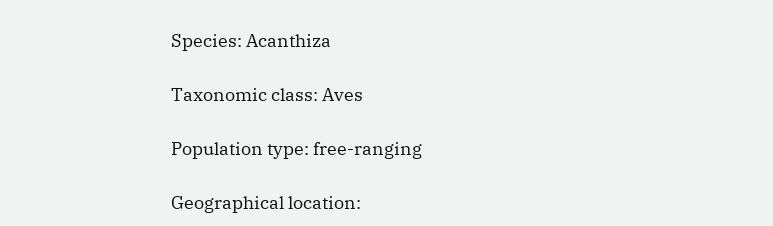Species: Acanthiza

Taxonomic class: Aves

Population type: free-ranging

Geographical location: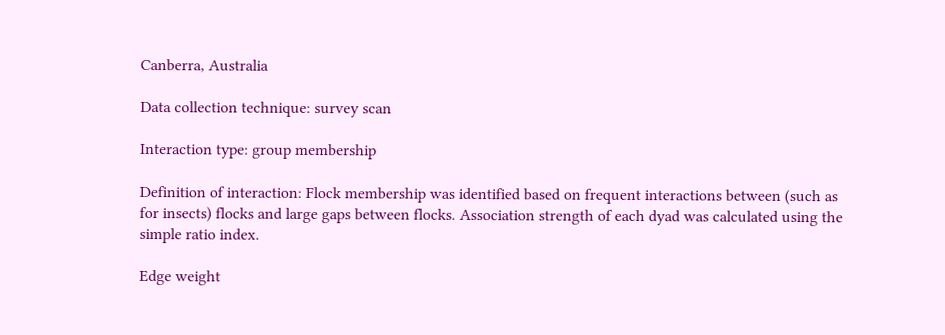Canberra, Australia

Data collection technique: survey scan

Interaction type: group membership

Definition of interaction: Flock membership was identified based on frequent interactions between (such as for insects) flocks and large gaps between flocks. Association strength of each dyad was calculated using the simple ratio index.

Edge weight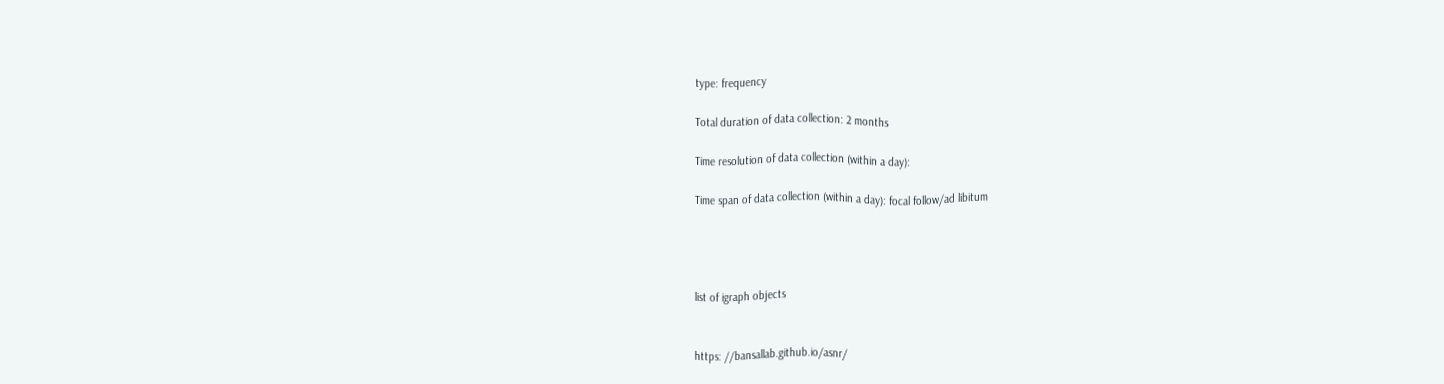type: frequency

Total duration of data collection: 2 months

Time resolution of data collection (within a day):

Time span of data collection (within a day): focal follow/ad libitum




list of igraph objects


https: //bansallab.github.io/asnr/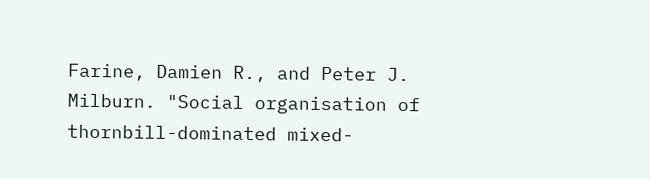Farine, Damien R., and Peter J. Milburn. "Social organisation of thornbill-dominated mixed-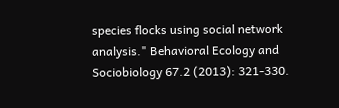species flocks using social network analysis." Behavioral Ecology and Sociobiology 67.2 (2013): 321-330.